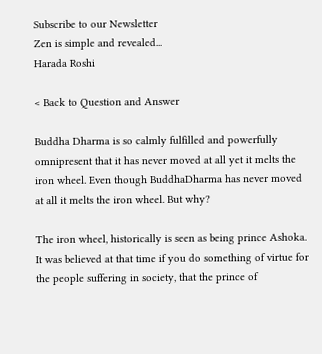Subscribe to our Newsletter
Zen is simple and revealed...
Harada Roshi

< Back to Question and Answer

Buddha Dharma is so calmly fulfilled and powerfully omnipresent that it has never moved at all yet it melts the iron wheel. Even though BuddhaDharma has never moved at all it melts the iron wheel. But why?

The iron wheel, historically is seen as being prince Ashoka. It was believed at that time if you do something of virtue for the people suffering in society, that the prince of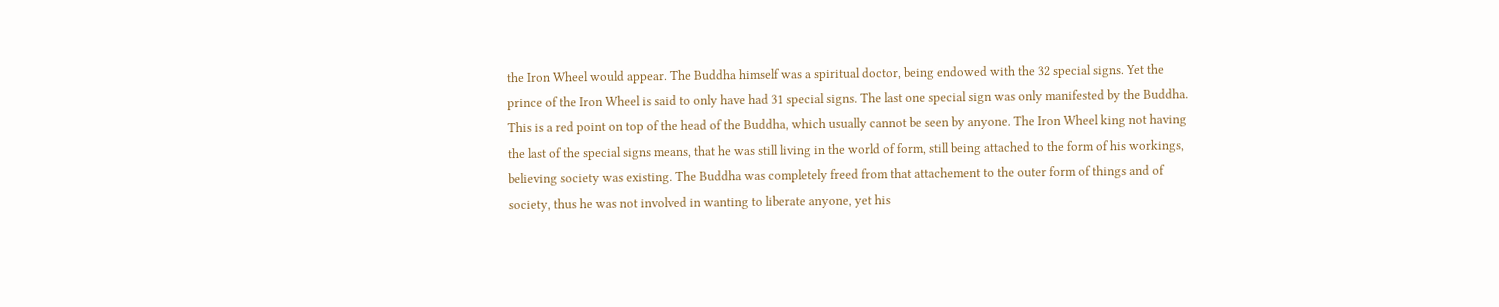the Iron Wheel would appear. The Buddha himself was a spiritual doctor, being endowed with the 32 special signs. Yet the prince of the Iron Wheel is said to only have had 31 special signs. The last one special sign was only manifested by the Buddha. This is a red point on top of the head of the Buddha, which usually cannot be seen by anyone. The Iron Wheel king not having the last of the special signs means, that he was still living in the world of form, still being attached to the form of his workings, believing society was existing. The Buddha was completely freed from that attachement to the outer form of things and of society, thus he was not involved in wanting to liberate anyone, yet his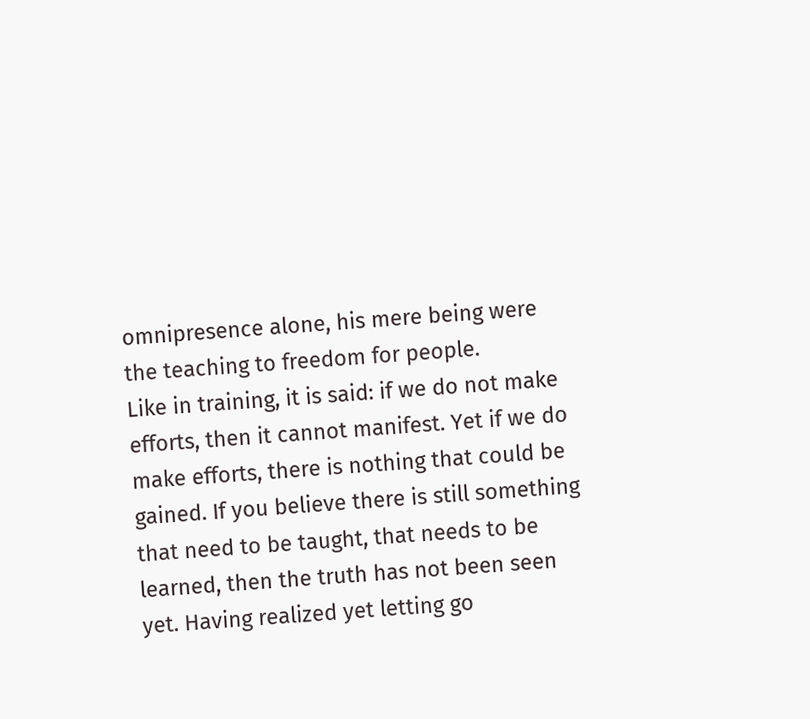omnipresence alone, his mere being were the teaching to freedom for people.
Like in training, it is said: if we do not make efforts, then it cannot manifest. Yet if we do make efforts, there is nothing that could be gained. If you believe there is still something that need to be taught, that needs to be learned, then the truth has not been seen yet. Having realized yet letting go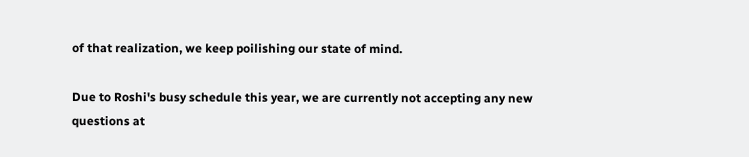of that realization, we keep poilishing our state of mind.

Due to Roshi's busy schedule this year, we are currently not accepting any new questions at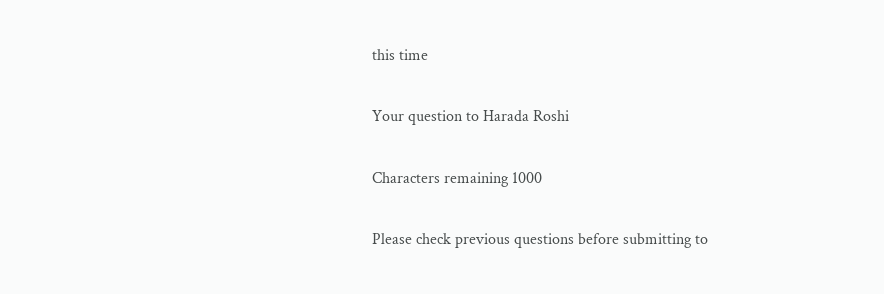this time

Your question to Harada Roshi

Characters remaining 1000

Please check previous questions before submitting to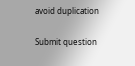avoid duplication

Submit question